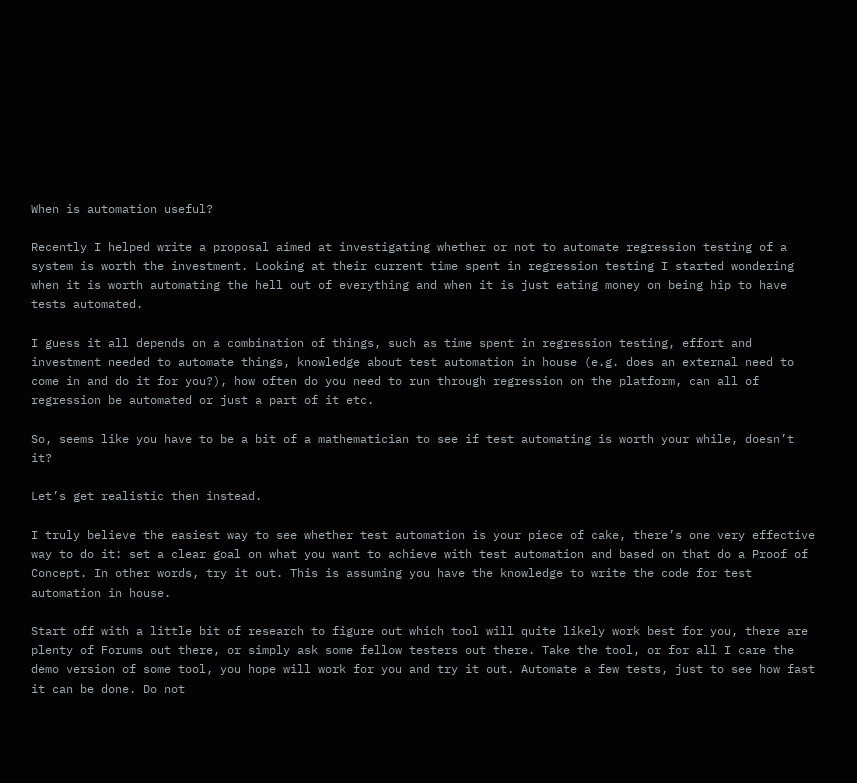When is automation useful?

Recently I helped write a proposal aimed at investigating whether or not to automate regression testing of a system is worth the investment. Looking at their current time spent in regression testing I started wondering when it is worth automating the hell out of everything and when it is just eating money on being hip to have tests automated.

I guess it all depends on a combination of things, such as time spent in regression testing, effort and investment needed to automate things, knowledge about test automation in house (e.g. does an external need to come in and do it for you?), how often do you need to run through regression on the platform, can all of regression be automated or just a part of it etc.

So, seems like you have to be a bit of a mathematician to see if test automating is worth your while, doesn’t it?

Let’s get realistic then instead.

I truly believe the easiest way to see whether test automation is your piece of cake, there’s one very effective way to do it: set a clear goal on what you want to achieve with test automation and based on that do a Proof of Concept. In other words, try it out. This is assuming you have the knowledge to write the code for test automation in house.

Start off with a little bit of research to figure out which tool will quite likely work best for you, there are plenty of Forums out there, or simply ask some fellow testers out there. Take the tool, or for all I care the demo version of some tool, you hope will work for you and try it out. Automate a few tests, just to see how fast it can be done. Do not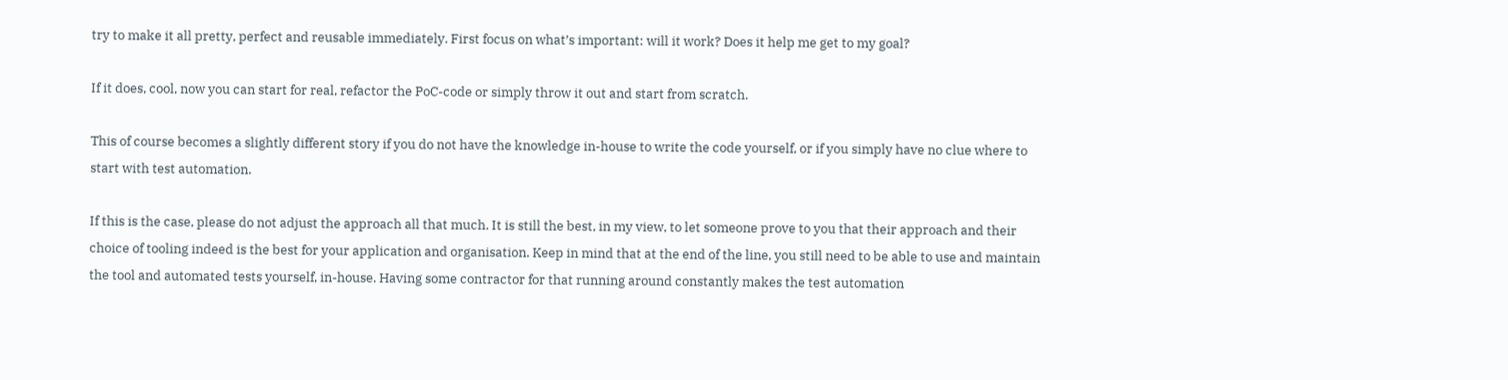try to make it all pretty, perfect and reusable immediately. First focus on what’s important: will it work? Does it help me get to my goal?

If it does, cool, now you can start for real, refactor the PoC-code or simply throw it out and start from scratch.

This of course becomes a slightly different story if you do not have the knowledge in-house to write the code yourself, or if you simply have no clue where to start with test automation.

If this is the case, please do not adjust the approach all that much. It is still the best, in my view, to let someone prove to you that their approach and their choice of tooling indeed is the best for your application and organisation. Keep in mind that at the end of the line, you still need to be able to use and maintain the tool and automated tests yourself, in-house. Having some contractor for that running around constantly makes the test automation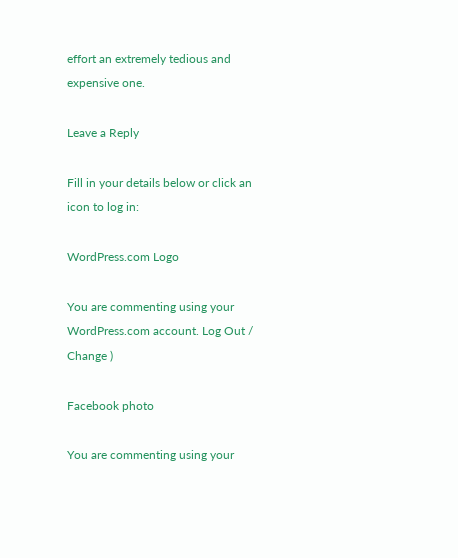effort an extremely tedious and expensive one.

Leave a Reply

Fill in your details below or click an icon to log in:

WordPress.com Logo

You are commenting using your WordPress.com account. Log Out /  Change )

Facebook photo

You are commenting using your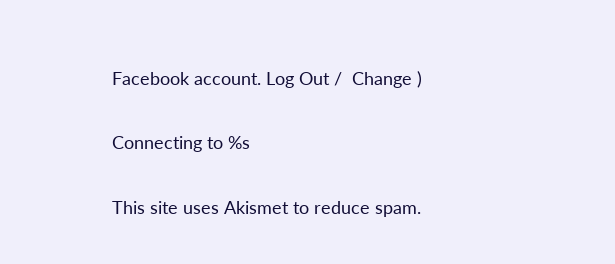Facebook account. Log Out /  Change )

Connecting to %s

This site uses Akismet to reduce spam.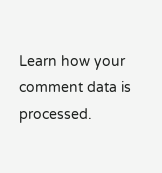Learn how your comment data is processed.